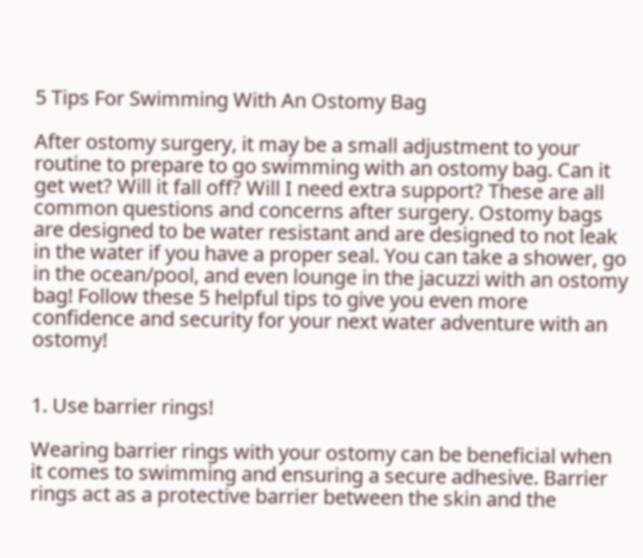5 Tips For Swimming With An Ostomy Bag

After ostomy surgery, it may be a small adjustment to your routine to prepare to go swimming with an ostomy bag. Can it get wet? Will it fall off? Will I need extra support? These are all common questions and concerns after surgery. Ostomy bags are designed to be water resistant and are designed to not leak in the water if you have a proper seal. You can take a shower, go in the ocean/pool, and even lounge in the jacuzzi with an ostomy bag! Follow these 5 helpful tips to give you even more confidence and security for your next water adventure with an ostomy!


1. Use barrier rings!

Wearing barrier rings with your ostomy can be beneficial when it comes to swimming and ensuring a secure adhesive. Barrier rings act as a protective barrier between the skin and the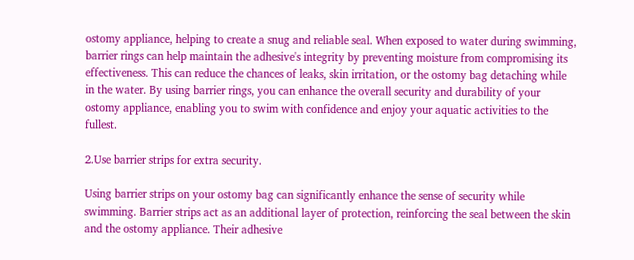ostomy appliance, helping to create a snug and reliable seal. When exposed to water during swimming, barrier rings can help maintain the adhesive's integrity by preventing moisture from compromising its effectiveness. This can reduce the chances of leaks, skin irritation, or the ostomy bag detaching while in the water. By using barrier rings, you can enhance the overall security and durability of your ostomy appliance, enabling you to swim with confidence and enjoy your aquatic activities to the fullest.

2.Use barrier strips for extra security.

Using barrier strips on your ostomy bag can significantly enhance the sense of security while swimming. Barrier strips act as an additional layer of protection, reinforcing the seal between the skin and the ostomy appliance. Their adhesive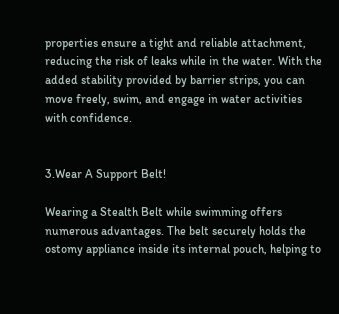properties ensure a tight and reliable attachment, reducing the risk of leaks while in the water. With the added stability provided by barrier strips, you can move freely, swim, and engage in water activities with confidence.


3.Wear A Support Belt!

Wearing a Stealth Belt while swimming offers numerous advantages. The belt securely holds the ostomy appliance inside its internal pouch, helping to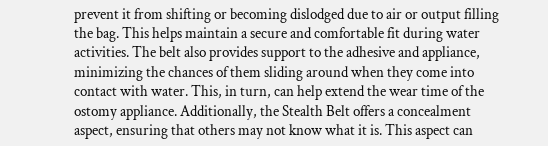prevent it from shifting or becoming dislodged due to air or output filling the bag. This helps maintain a secure and comfortable fit during water activities. The belt also provides support to the adhesive and appliance, minimizing the chances of them sliding around when they come into contact with water. This, in turn, can help extend the wear time of the ostomy appliance. Additionally, the Stealth Belt offers a concealment aspect, ensuring that others may not know what it is. This aspect can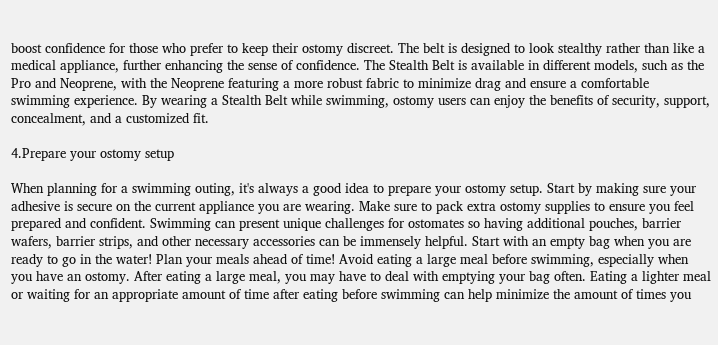boost confidence for those who prefer to keep their ostomy discreet. The belt is designed to look stealthy rather than like a medical appliance, further enhancing the sense of confidence. The Stealth Belt is available in different models, such as the Pro and Neoprene, with the Neoprene featuring a more robust fabric to minimize drag and ensure a comfortable swimming experience. By wearing a Stealth Belt while swimming, ostomy users can enjoy the benefits of security, support, concealment, and a customized fit.

4.Prepare your ostomy setup

When planning for a swimming outing, it's always a good idea to prepare your ostomy setup. Start by making sure your adhesive is secure on the current appliance you are wearing. Make sure to pack extra ostomy supplies to ensure you feel prepared and confident. Swimming can present unique challenges for ostomates so having additional pouches, barrier wafers, barrier strips, and other necessary accessories can be immensely helpful. Start with an empty bag when you are ready to go in the water! Plan your meals ahead of time! Avoid eating a large meal before swimming, especially when you have an ostomy. After eating a large meal, you may have to deal with emptying your bag often. Eating a lighter meal or waiting for an appropriate amount of time after eating before swimming can help minimize the amount of times you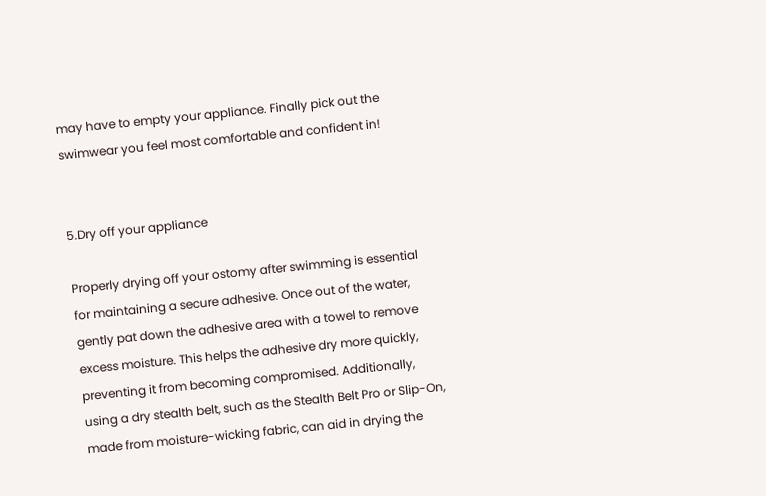may have to empty your appliance. Finally pick out the swimwear you feel most comfortable and confident in!


5.Dry off your appliance

Properly drying off your ostomy after swimming is essential for maintaining a secure adhesive. Once out of the water, gently pat down the adhesive area with a towel to remove excess moisture. This helps the adhesive dry more quickly, preventing it from becoming compromised. Additionally, using a dry stealth belt, such as the Stealth Belt Pro or Slip-On, made from moisture-wicking fabric, can aid in drying the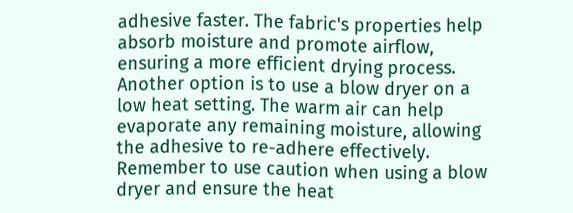adhesive faster. The fabric's properties help absorb moisture and promote airflow, ensuring a more efficient drying process. Another option is to use a blow dryer on a low heat setting. The warm air can help evaporate any remaining moisture, allowing the adhesive to re-adhere effectively. Remember to use caution when using a blow dryer and ensure the heat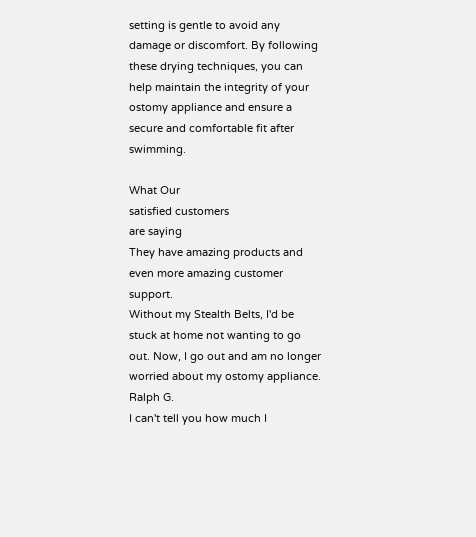setting is gentle to avoid any damage or discomfort. By following these drying techniques, you can help maintain the integrity of your ostomy appliance and ensure a secure and comfortable fit after swimming.

What Our
satisfied customers
are saying
They have amazing products and even more amazing customer support.
Without my Stealth Belts, I'd be stuck at home not wanting to go out. Now, I go out and am no longer worried about my ostomy appliance.
Ralph G.
I can't tell you how much I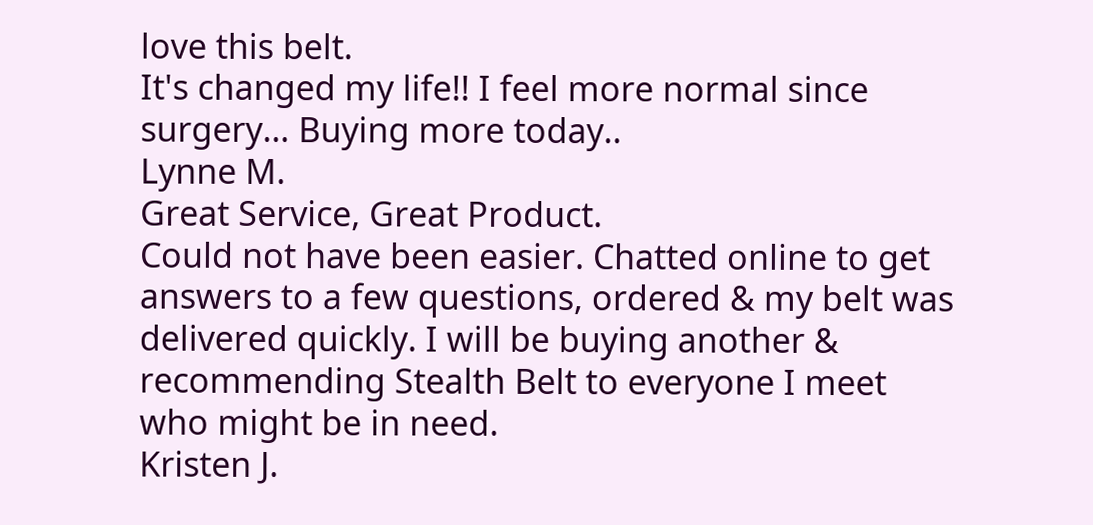love this belt.
It's changed my life!! I feel more normal since surgery… Buying more today..
Lynne M.
Great Service, Great Product.
Could not have been easier. Chatted online to get answers to a few questions, ordered & my belt was delivered quickly. I will be buying another & recommending Stealth Belt to everyone I meet who might be in need.
Kristen J.